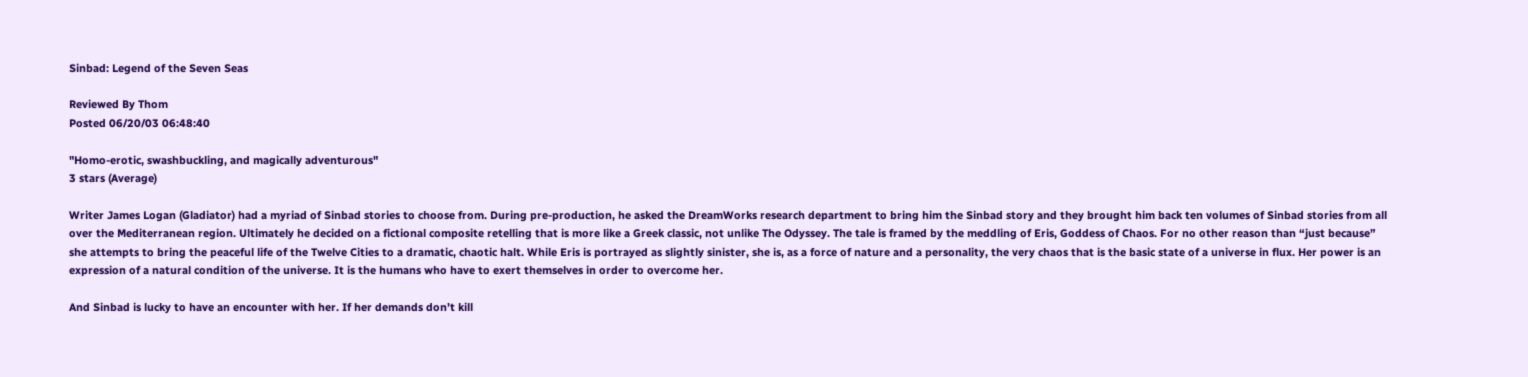Sinbad: Legend of the Seven Seas

Reviewed By Thom
Posted 06/20/03 06:48:40

"Homo-erotic, swashbuckling, and magically adventurous"
3 stars (Average)

Writer James Logan (Gladiator) had a myriad of Sinbad stories to choose from. During pre-production, he asked the DreamWorks research department to bring him the Sinbad story and they brought him back ten volumes of Sinbad stories from all over the Mediterranean region. Ultimately he decided on a fictional composite retelling that is more like a Greek classic, not unlike The Odyssey. The tale is framed by the meddling of Eris, Goddess of Chaos. For no other reason than “just because” she attempts to bring the peaceful life of the Twelve Cities to a dramatic, chaotic halt. While Eris is portrayed as slightly sinister, she is, as a force of nature and a personality, the very chaos that is the basic state of a universe in flux. Her power is an expression of a natural condition of the universe. It is the humans who have to exert themselves in order to overcome her.

And Sinbad is lucky to have an encounter with her. If her demands don’t kill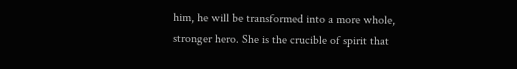him, he will be transformed into a more whole, stronger hero. She is the crucible of spirit that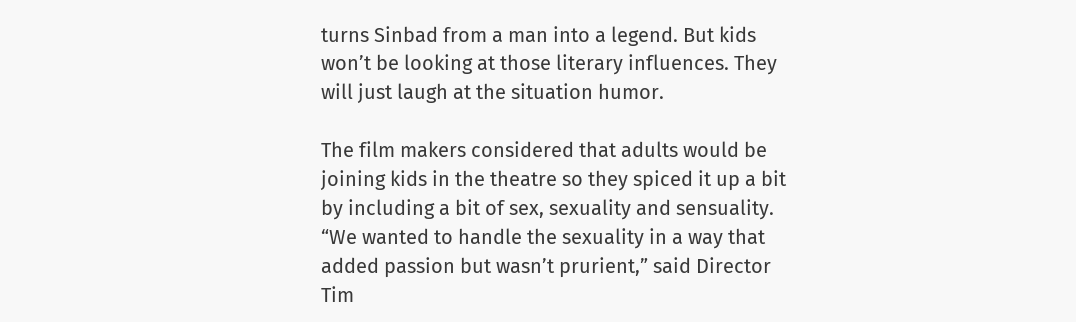turns Sinbad from a man into a legend. But kids won’t be looking at those literary influences. They will just laugh at the situation humor.

The film makers considered that adults would be joining kids in the theatre so they spiced it up a bit by including a bit of sex, sexuality and sensuality. “We wanted to handle the sexuality in a way that added passion but wasn’t prurient,” said Director Tim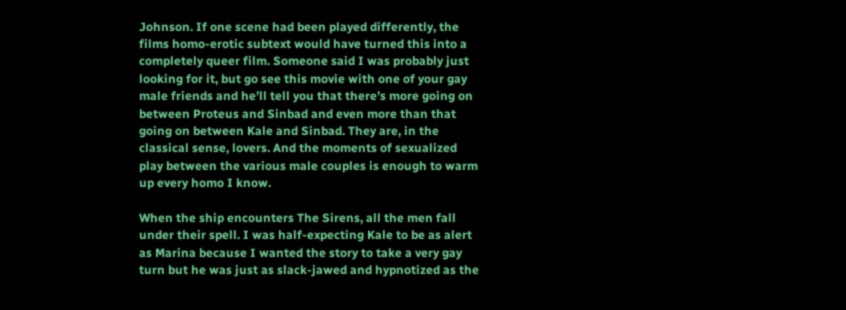Johnson. If one scene had been played differently, the films homo-erotic subtext would have turned this into a completely queer film. Someone said I was probably just looking for it, but go see this movie with one of your gay male friends and he’ll tell you that there’s more going on between Proteus and Sinbad and even more than that going on between Kale and Sinbad. They are, in the classical sense, lovers. And the moments of sexualized play between the various male couples is enough to warm up every homo I know.

When the ship encounters The Sirens, all the men fall under their spell. I was half-expecting Kale to be as alert as Marina because I wanted the story to take a very gay turn but he was just as slack-jawed and hypnotized as the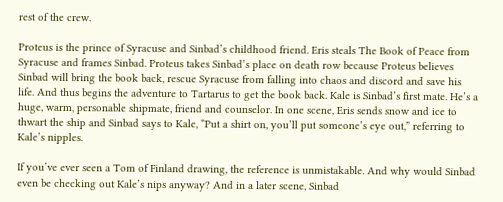rest of the crew.

Proteus is the prince of Syracuse and Sinbad’s childhood friend. Eris steals The Book of Peace from Syracuse and frames Sinbad. Proteus takes Sinbad’s place on death row because Proteus believes Sinbad will bring the book back, rescue Syracuse from falling into chaos and discord and save his life. And thus begins the adventure to Tartarus to get the book back. Kale is Sinbad’s first mate. He’s a huge, warm, personable shipmate, friend and counselor. In one scene, Eris sends snow and ice to thwart the ship and Sinbad says to Kale, “Put a shirt on, you’ll put someone’s eye out,” referring to Kale’s nipples.

If you’ve ever seen a Tom of Finland drawing, the reference is unmistakable. And why would Sinbad even be checking out Kale’s nips anyway? And in a later scene, Sinbad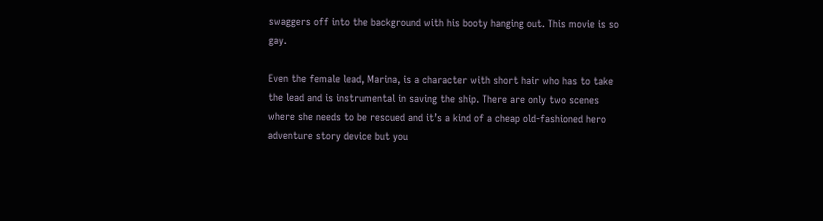swaggers off into the background with his booty hanging out. This movie is so gay.

Even the female lead, Marina, is a character with short hair who has to take the lead and is instrumental in saving the ship. There are only two scenes where she needs to be rescued and it’s a kind of a cheap old-fashioned hero adventure story device but you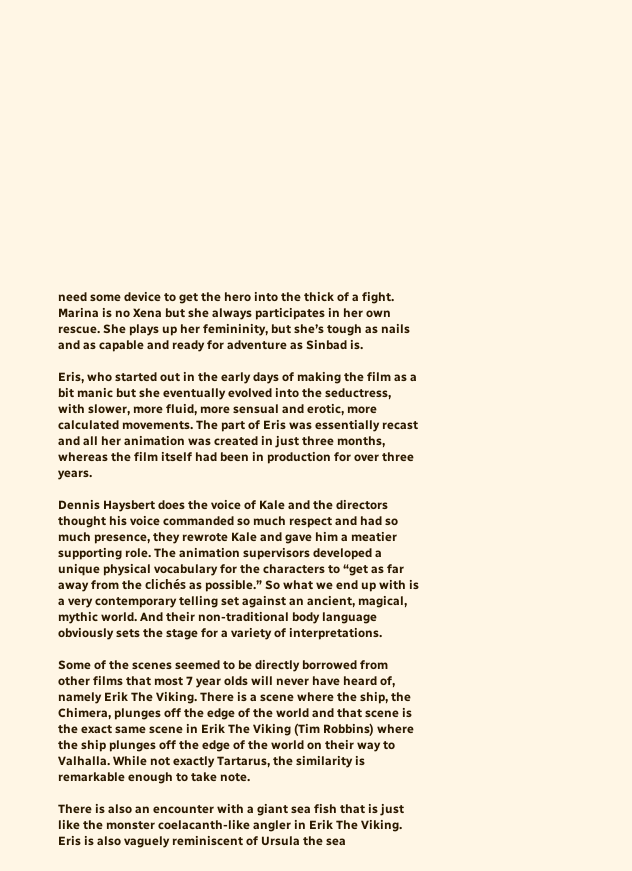need some device to get the hero into the thick of a fight. Marina is no Xena but she always participates in her own rescue. She plays up her femininity, but she’s tough as nails and as capable and ready for adventure as Sinbad is.

Eris, who started out in the early days of making the film as a bit manic but she eventually evolved into the seductress, with slower, more fluid, more sensual and erotic, more calculated movements. The part of Eris was essentially recast and all her animation was created in just three months, whereas the film itself had been in production for over three years.

Dennis Haysbert does the voice of Kale and the directors thought his voice commanded so much respect and had so much presence, they rewrote Kale and gave him a meatier supporting role. The animation supervisors developed a unique physical vocabulary for the characters to “get as far away from the clichés as possible.” So what we end up with is a very contemporary telling set against an ancient, magical, mythic world. And their non-traditional body language obviously sets the stage for a variety of interpretations.

Some of the scenes seemed to be directly borrowed from other films that most 7 year olds will never have heard of, namely Erik The Viking. There is a scene where the ship, the Chimera, plunges off the edge of the world and that scene is the exact same scene in Erik The Viking (Tim Robbins) where the ship plunges off the edge of the world on their way to Valhalla. While not exactly Tartarus, the similarity is remarkable enough to take note.

There is also an encounter with a giant sea fish that is just like the monster coelacanth-like angler in Erik The Viking. Eris is also vaguely reminiscent of Ursula the sea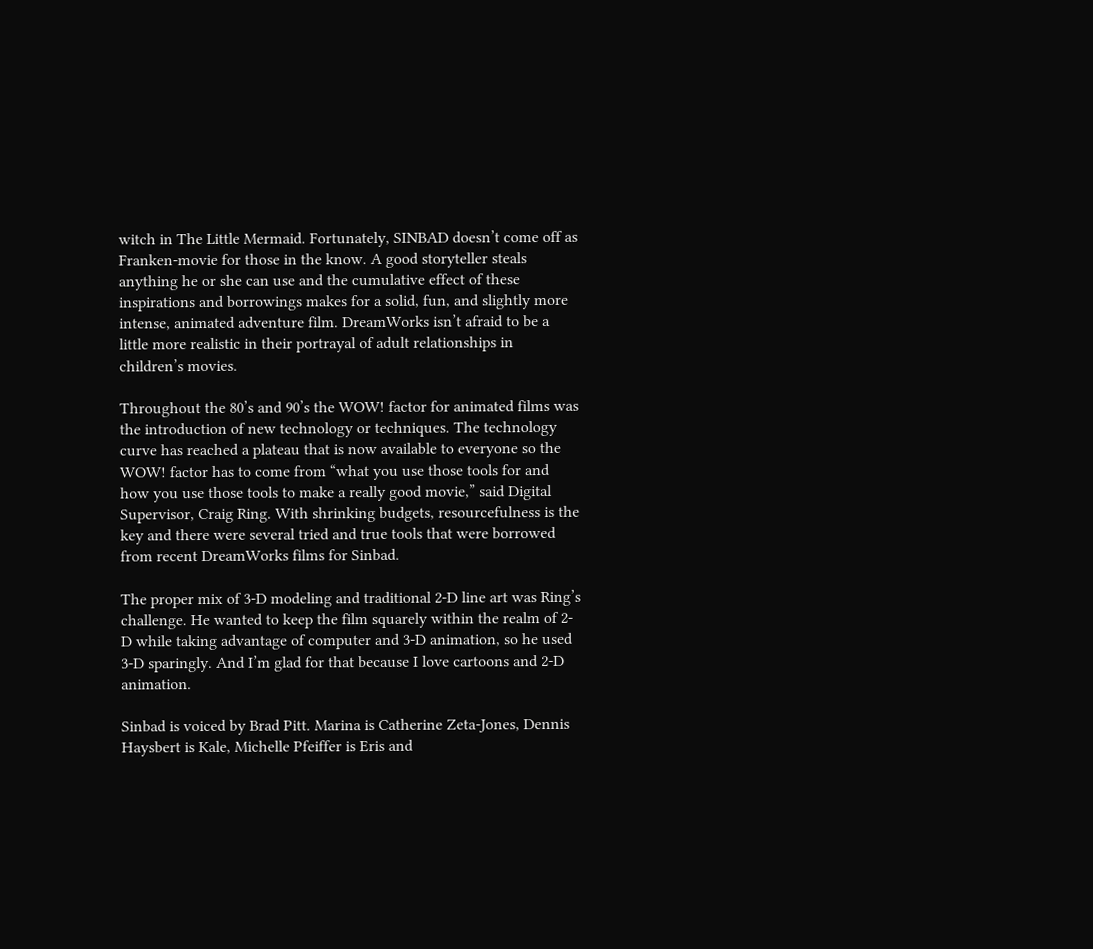witch in The Little Mermaid. Fortunately, SINBAD doesn’t come off as Franken-movie for those in the know. A good storyteller steals anything he or she can use and the cumulative effect of these inspirations and borrowings makes for a solid, fun, and slightly more intense, animated adventure film. DreamWorks isn’t afraid to be a little more realistic in their portrayal of adult relationships in children’s movies.

Throughout the 80’s and 90’s the WOW! factor for animated films was the introduction of new technology or techniques. The technology curve has reached a plateau that is now available to everyone so the WOW! factor has to come from “what you use those tools for and how you use those tools to make a really good movie,” said Digital Supervisor, Craig Ring. With shrinking budgets, resourcefulness is the key and there were several tried and true tools that were borrowed from recent DreamWorks films for Sinbad.

The proper mix of 3-D modeling and traditional 2-D line art was Ring’s challenge. He wanted to keep the film squarely within the realm of 2-D while taking advantage of computer and 3-D animation, so he used 3-D sparingly. And I’m glad for that because I love cartoons and 2-D animation.

Sinbad is voiced by Brad Pitt. Marina is Catherine Zeta-Jones, Dennis Haysbert is Kale, Michelle Pfeiffer is Eris and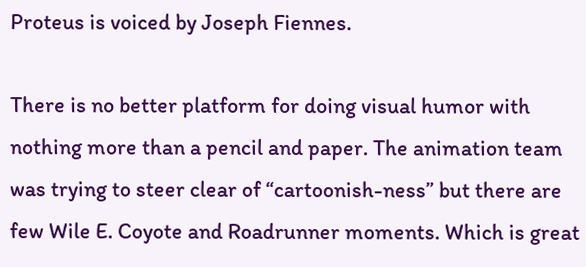Proteus is voiced by Joseph Fiennes.

There is no better platform for doing visual humor with nothing more than a pencil and paper. The animation team was trying to steer clear of “cartoonish-ness” but there are few Wile E. Coyote and Roadrunner moments. Which is great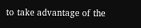to take advantage of the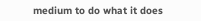medium to do what it does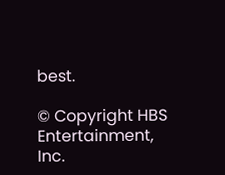best.

© Copyright HBS Entertainment, Inc.